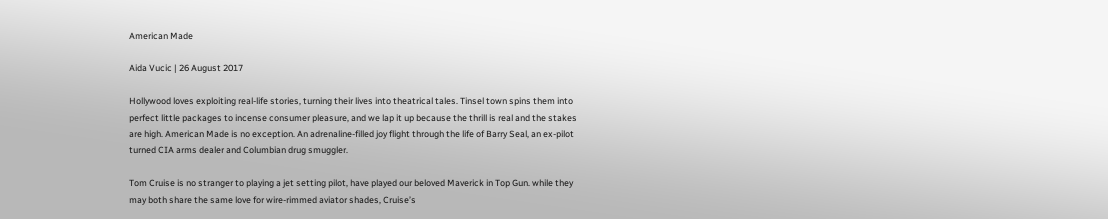American Made

Aida Vucic | 26 August 2017

Hollywood loves exploiting real-life stories, turning their lives into theatrical tales. Tinsel town spins them into perfect little packages to incense consumer pleasure, and we lap it up because the thrill is real and the stakes are high. American Made is no exception. An adrenaline-filled joy flight through the life of Barry Seal, an ex-pilot turned CIA arms dealer and Columbian drug smuggler.

Tom Cruise is no stranger to playing a jet setting pilot, have played our beloved Maverick in Top Gun. while they may both share the same love for wire-rimmed aviator shades, Cruise’s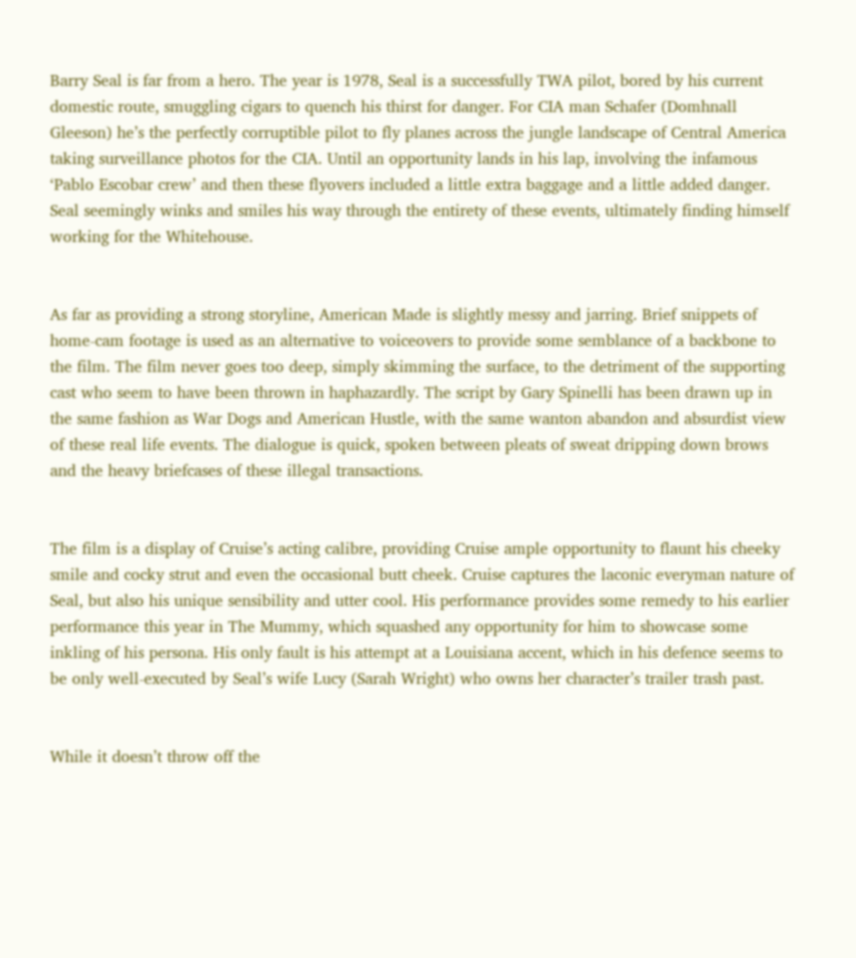Barry Seal is far from a hero. The year is 1978, Seal is a successfully TWA pilot, bored by his current domestic route, smuggling cigars to quench his thirst for danger. For CIA man Schafer (Domhnall Gleeson) he’s the perfectly corruptible pilot to fly planes across the jungle landscape of Central America taking surveillance photos for the CIA. Until an opportunity lands in his lap, involving the infamous ‘Pablo Escobar crew’ and then these flyovers included a little extra baggage and a little added danger. Seal seemingly winks and smiles his way through the entirety of these events, ultimately finding himself working for the Whitehouse.


As far as providing a strong storyline, American Made is slightly messy and jarring. Brief snippets of home-cam footage is used as an alternative to voiceovers to provide some semblance of a backbone to the film. The film never goes too deep, simply skimming the surface, to the detriment of the supporting cast who seem to have been thrown in haphazardly. The script by Gary Spinelli has been drawn up in the same fashion as War Dogs and American Hustle, with the same wanton abandon and absurdist view of these real life events. The dialogue is quick, spoken between pleats of sweat dripping down brows and the heavy briefcases of these illegal transactions.


The film is a display of Cruise’s acting calibre, providing Cruise ample opportunity to flaunt his cheeky smile and cocky strut and even the occasional butt cheek. Cruise captures the laconic everyman nature of Seal, but also his unique sensibility and utter cool. His performance provides some remedy to his earlier performance this year in The Mummy, which squashed any opportunity for him to showcase some inkling of his persona. His only fault is his attempt at a Louisiana accent, which in his defence seems to be only well-executed by Seal’s wife Lucy (Sarah Wright) who owns her character’s trailer trash past.


While it doesn’t throw off the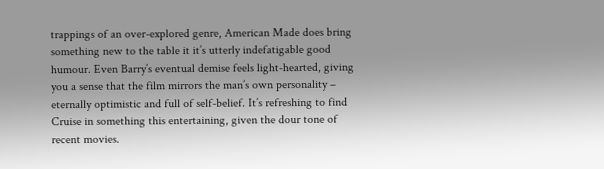trappings of an over-explored genre, American Made does bring something new to the table it it’s utterly indefatigable good humour. Even Barry’s eventual demise feels light-hearted, giving you a sense that the film mirrors the man’s own personality – eternally optimistic and full of self-belief. It’s refreshing to find Cruise in something this entertaining, given the dour tone of recent movies.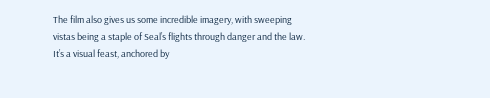The film also gives us some incredible imagery, with sweeping vistas being a staple of Seal’s flights through danger and the law. It’s a visual feast, anchored by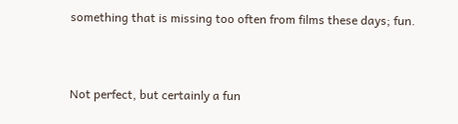something that is missing too often from films these days; fun.


Not perfect, but certainly a fun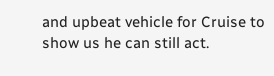and upbeat vehicle for Cruise to show us he can still act.